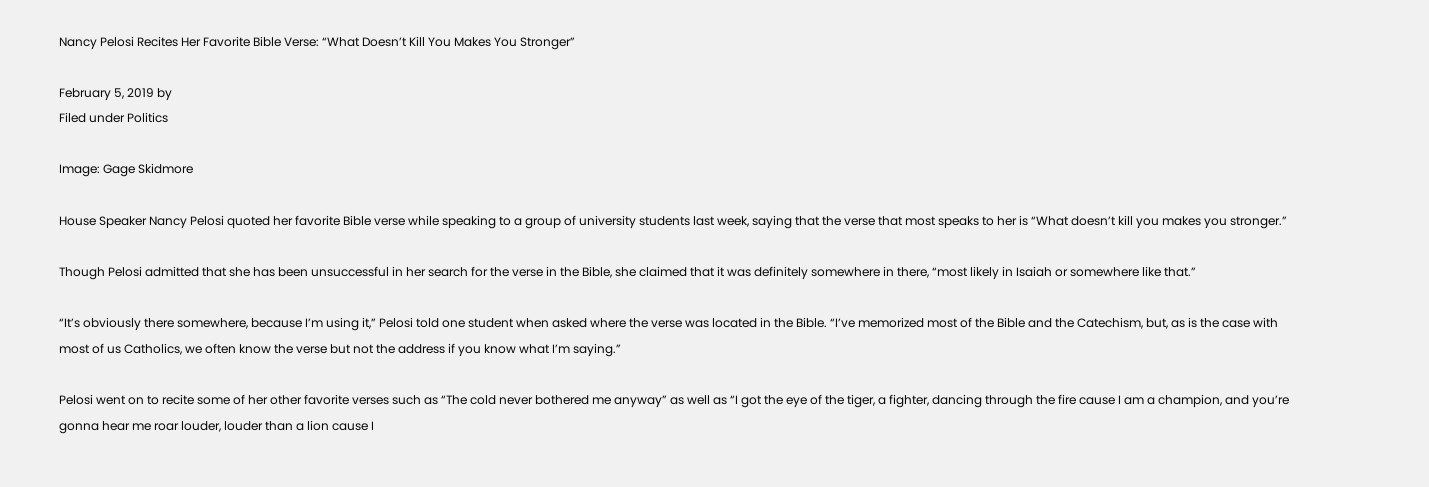Nancy Pelosi Recites Her Favorite Bible Verse: “What Doesn’t Kill You Makes You Stronger”

February 5, 2019 by
Filed under Politics

Image: Gage Skidmore

House Speaker Nancy Pelosi quoted her favorite Bible verse while speaking to a group of university students last week, saying that the verse that most speaks to her is “What doesn’t kill you makes you stronger.”

Though Pelosi admitted that she has been unsuccessful in her search for the verse in the Bible, she claimed that it was definitely somewhere in there, “most likely in Isaiah or somewhere like that.”

“It’s obviously there somewhere, because I’m using it,” Pelosi told one student when asked where the verse was located in the Bible. “I’ve memorized most of the Bible and the Catechism, but, as is the case with most of us Catholics, we often know the verse but not the address if you know what I’m saying.”

Pelosi went on to recite some of her other favorite verses such as “The cold never bothered me anyway” as well as “I got the eye of the tiger, a fighter, dancing through the fire cause I am a champion, and you’re gonna hear me roar louder, louder than a lion cause I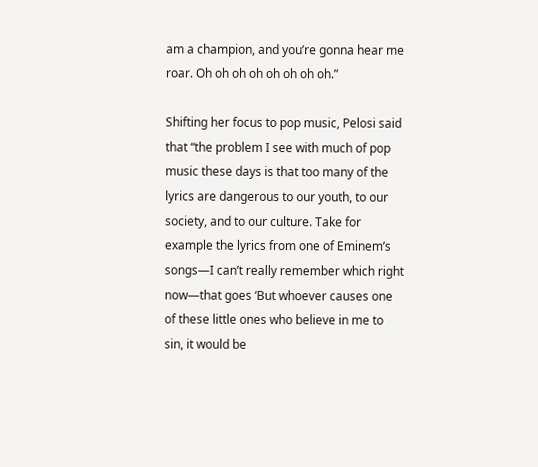am a champion, and you’re gonna hear me roar. Oh oh oh oh oh oh oh oh.”

Shifting her focus to pop music, Pelosi said that “the problem I see with much of pop music these days is that too many of the lyrics are dangerous to our youth, to our society, and to our culture. Take for example the lyrics from one of Eminem’s songs—I can’t really remember which right now—that goes ‘But whoever causes one of these little ones who believe in me to sin, it would be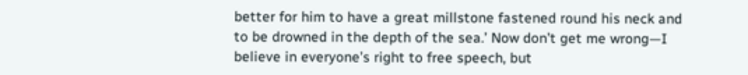better for him to have a great millstone fastened round his neck and to be drowned in the depth of the sea.’ Now don’t get me wrong—I believe in everyone’s right to free speech, but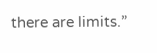there are limits.”